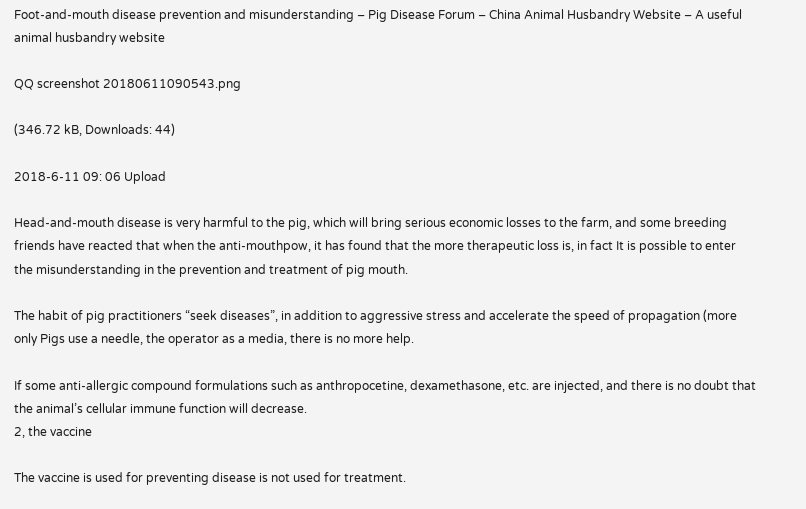Foot-and-mouth disease prevention and misunderstanding – Pig Disease Forum – China Animal Husbandry Website – A useful animal husbandry website

QQ screenshot 20180611090543.png

(346.72 kB, Downloads: 44)

2018-6-11 09: 06 Upload

Head-and-mouth disease is very harmful to the pig, which will bring serious economic losses to the farm, and some breeding friends have reacted that when the anti-mouthpow, it has found that the more therapeutic loss is, in fact It is possible to enter the misunderstanding in the prevention and treatment of pig mouth.

The habit of pig practitioners “seek diseases”, in addition to aggressive stress and accelerate the speed of propagation (more only Pigs use a needle, the operator as a media, there is no more help.

If some anti-allergic compound formulations such as anthropocetine, dexamethasone, etc. are injected, and there is no doubt that the animal’s cellular immune function will decrease.
2, the vaccine

The vaccine is used for preventing disease is not used for treatment.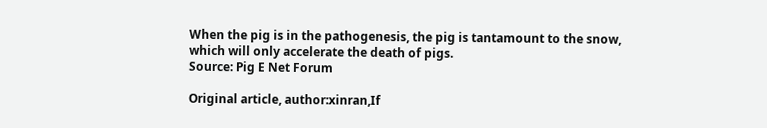When the pig is in the pathogenesis, the pig is tantamount to the snow, which will only accelerate the death of pigs.
Source: Pig E Net Forum

Original article, author:xinran,If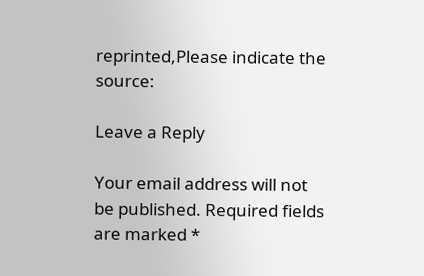reprinted,Please indicate the source:

Leave a Reply

Your email address will not be published. Required fields are marked *